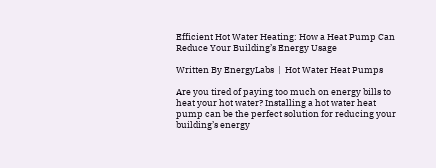Efficient Hot Water Heating: How a Heat Pump Can Reduce Your Building’s Energy Usage

Written By EnergyLabs  |  Hot Water Heat Pumps

Are you tired of paying too much on energy bills to heat your hot water? Installing a hot water heat pump can be the perfect solution for reducing your building’s energy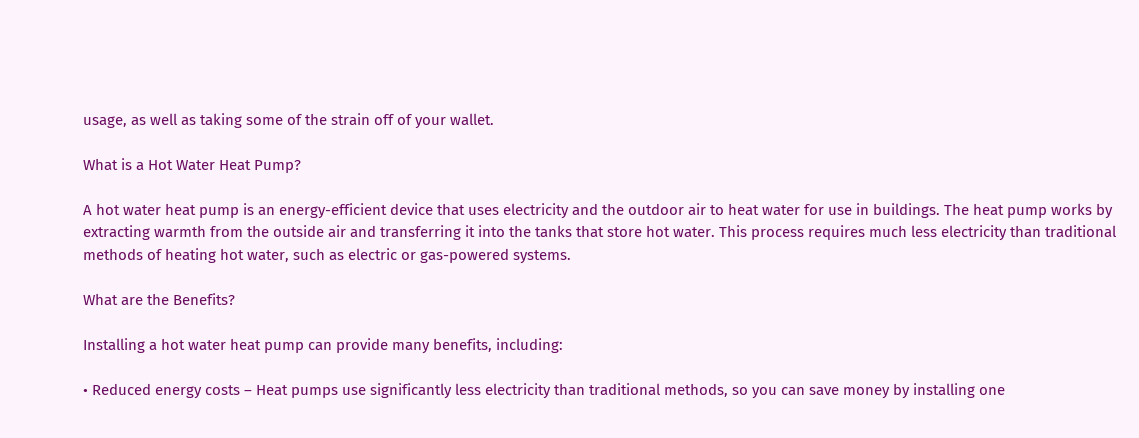usage, as well as taking some of the strain off of your wallet.

What is a Hot Water Heat Pump?

A hot water heat pump is an energy-efficient device that uses electricity and the outdoor air to heat water for use in buildings. The heat pump works by extracting warmth from the outside air and transferring it into the tanks that store hot water. This process requires much less electricity than traditional methods of heating hot water, such as electric or gas-powered systems.

What are the Benefits?

Installing a hot water heat pump can provide many benefits, including:

• Reduced energy costs – Heat pumps use significantly less electricity than traditional methods, so you can save money by installing one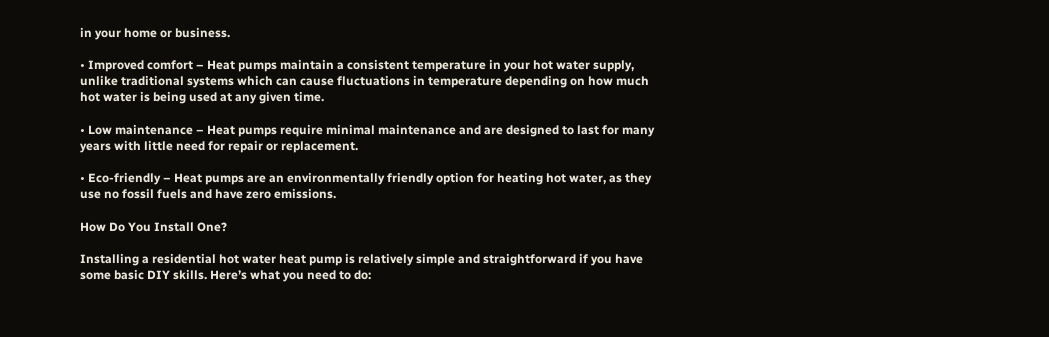in your home or business.

• Improved comfort – Heat pumps maintain a consistent temperature in your hot water supply, unlike traditional systems which can cause fluctuations in temperature depending on how much hot water is being used at any given time.

• Low maintenance – Heat pumps require minimal maintenance and are designed to last for many years with little need for repair or replacement.

• Eco-friendly – Heat pumps are an environmentally friendly option for heating hot water, as they use no fossil fuels and have zero emissions.

How Do You Install One?

Installing a residential hot water heat pump is relatively simple and straightforward if you have some basic DIY skills. Here’s what you need to do: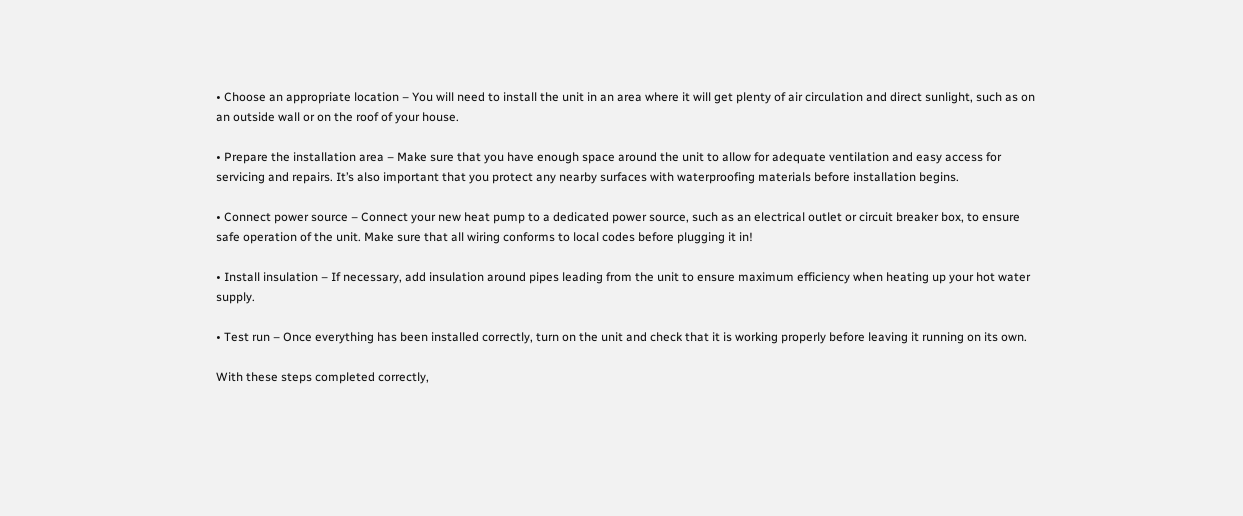• Choose an appropriate location – You will need to install the unit in an area where it will get plenty of air circulation and direct sunlight, such as on an outside wall or on the roof of your house.

• Prepare the installation area – Make sure that you have enough space around the unit to allow for adequate ventilation and easy access for servicing and repairs. It’s also important that you protect any nearby surfaces with waterproofing materials before installation begins.

• Connect power source – Connect your new heat pump to a dedicated power source, such as an electrical outlet or circuit breaker box, to ensure safe operation of the unit. Make sure that all wiring conforms to local codes before plugging it in!

• Install insulation – If necessary, add insulation around pipes leading from the unit to ensure maximum efficiency when heating up your hot water supply.

• Test run – Once everything has been installed correctly, turn on the unit and check that it is working properly before leaving it running on its own.

With these steps completed correctly,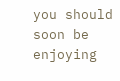you should soon be enjoying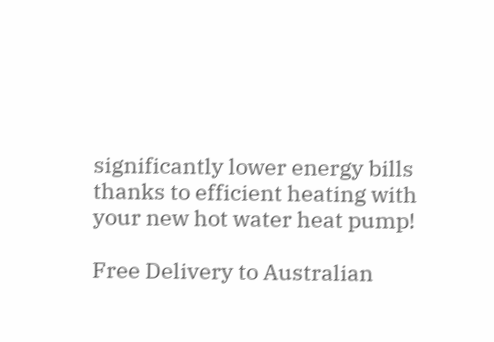significantly lower energy bills thanks to efficient heating with your new hot water heat pump!

Free Delivery to Australian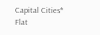Capital Cities*
Flat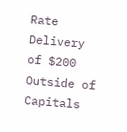Rate Delivery of $200 Outside of Capitals